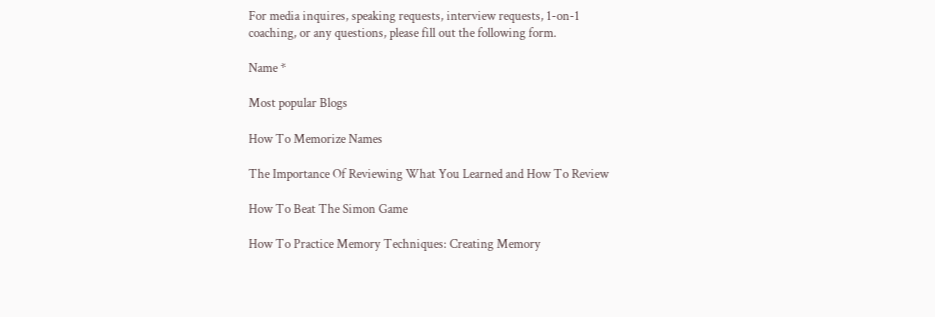For media inquires, speaking requests, interview requests, 1-on-1 coaching, or any questions, please fill out the following form.

Name *

Most popular Blogs

How To Memorize Names

The Importance Of Reviewing What You Learned and How To Review

How To Beat The Simon Game

How To Practice Memory Techniques: Creating Memory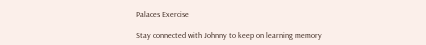Palaces Exercise

Stay connected with Johnny to keep on learning memory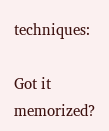techniques:

Got it memorized?